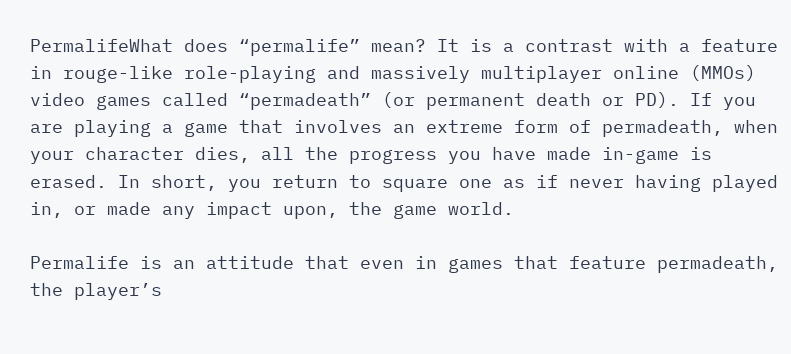PermalifeWhat does “permalife” mean? It is a contrast with a feature in rouge-like role-playing and massively multiplayer online (MMOs)  video games called “permadeath” (or permanent death or PD). If you are playing a game that involves an extreme form of permadeath, when your character dies, all the progress you have made in-game is erased. In short, you return to square one as if never having played in, or made any impact upon, the game world.

Permalife is an attitude that even in games that feature permadeath, the player’s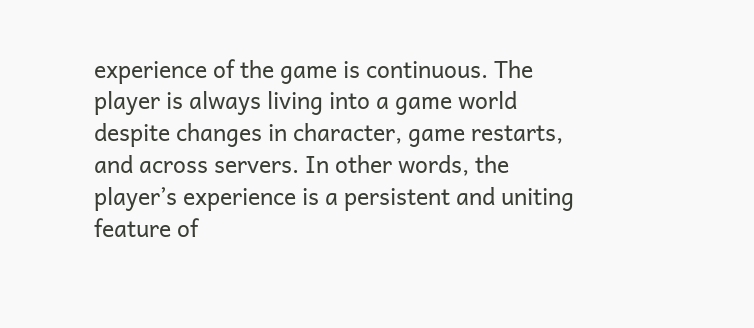experience of the game is continuous. The player is always living into a game world despite changes in character, game restarts, and across servers. In other words, the player’s experience is a persistent and uniting feature of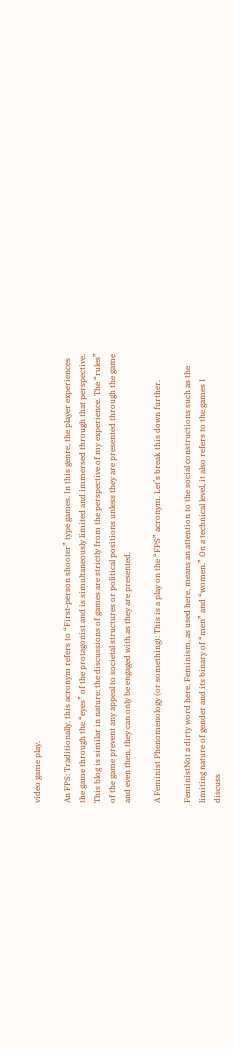video game play.

An FPS: Traditionally, this acronym refers to “First-person shooter” type games. In this genre, the player experiences the game through the “eyes” of the protagonist and is simultaneously limited and immersed through that perspective. This blog is similar in nature: the discussions of games are strictly from the perspective of my experience. The “rules” of the game prevent any appeal to societal structures or political positions unless they are presented through the game and even then, they can only be engaged with as they are presented.

A Feminist Phenomenology (or something): This is a play on the “FPS” acronym. Let’s break this down further.

FeministNot a dirty word here. Feminism, as used here, means an attention to the social constructions such as the limiting nature of gender and its binary of “men” and “women.” On a technical level, it also refers to the games I discuss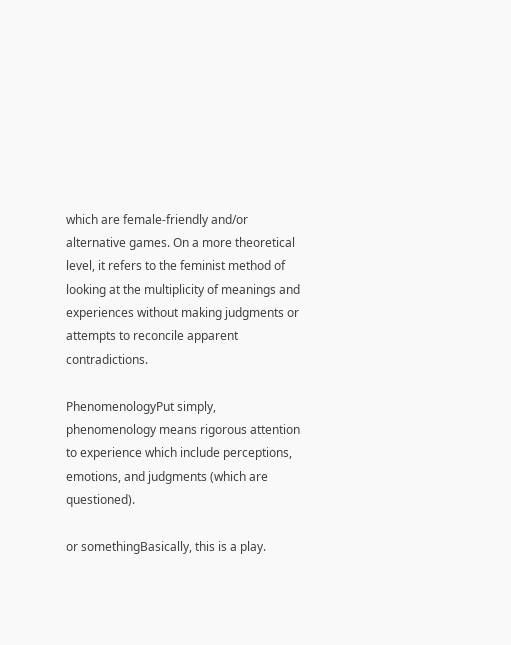which are female-friendly and/or alternative games. On a more theoretical level, it refers to the feminist method of looking at the multiplicity of meanings and experiences without making judgments or attempts to reconcile apparent contradictions.

PhenomenologyPut simply, phenomenology means rigorous attention to experience which include perceptions, emotions, and judgments (which are questioned).

or somethingBasically, this is a play.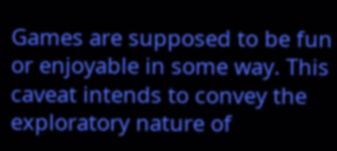Games are supposed to be fun or enjoyable in some way. This caveat intends to convey the exploratory nature of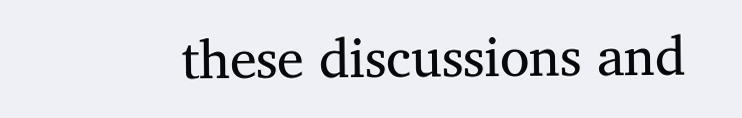these discussions and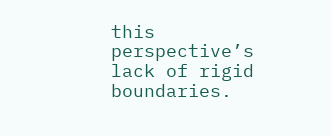this perspective’s lack of rigid boundaries.